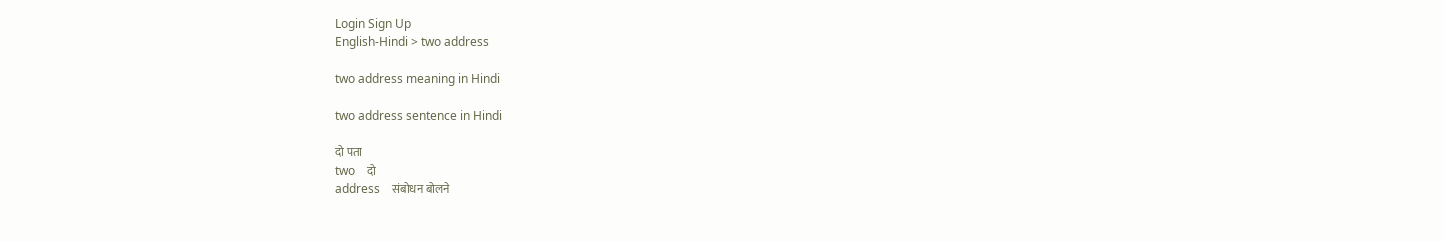Login Sign Up
English-Hindi > two address

two address meaning in Hindi

two address sentence in Hindi

दो पता
two    दो
address    संबोधन बोलने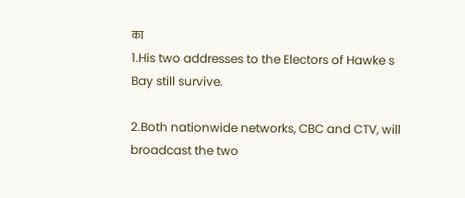का
1.His two addresses to the Electors of Hawke s Bay still survive.

2.Both nationwide networks, CBC and CTV, will broadcast the two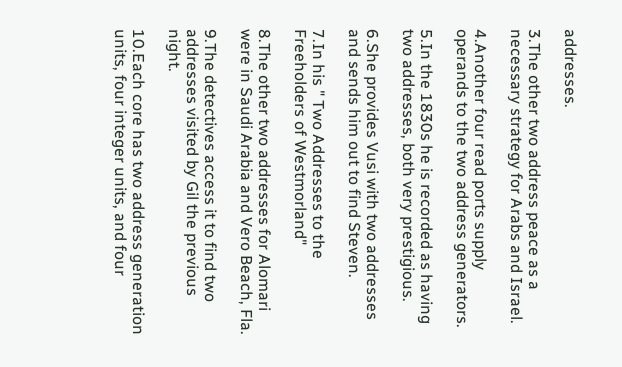addresses.

3.The other two address peace as a necessary strategy for Arabs and Israel.

4.Another four read ports supply operands to the two address generators.

5.In the 1830s he is recorded as having two addresses, both very prestigious.

6.She provides Vusi with two addresses and sends him out to find Steven.

7.In his " Two Addresses to the Freeholders of Westmorland"

8.The other two addresses for Alomari were in Saudi Arabia and Vero Beach, Fla.

9.The detectives access it to find two addresses visited by Gil the previous night.

10.Each core has two address generation units, four integer units, and four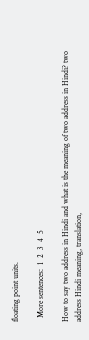floating point units.

  More sentences:  1  2  3  4  5

How to say two address in Hindi and what is the meaning of two address in Hindi? two address Hindi meaning, translation,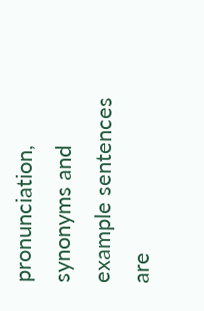pronunciation, synonyms and example sentences are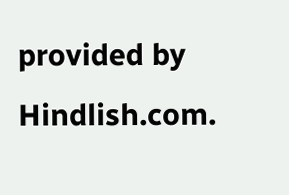provided by Hindlish.com.